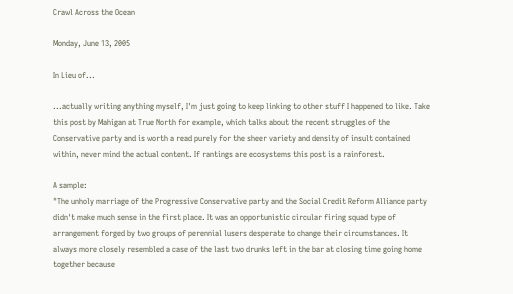Crawl Across the Ocean

Monday, June 13, 2005

In Lieu of...

...actually writing anything myself, I'm just going to keep linking to other stuff I happened to like. Take this post by Mahigan at True North for example, which talks about the recent struggles of the Conservative party and is worth a read purely for the sheer variety and density of insult contained within, never mind the actual content. If rantings are ecosystems this post is a rainforest.

A sample:
"The unholy marriage of the Progressive Conservative party and the Social Credit Reform Alliance party didn't make much sense in the first place. It was an opportunistic circular firing squad type of arrangement forged by two groups of perennial lusers desperate to change their circumstances. It always more closely resembled a case of the last two drunks left in the bar at closing time going home together because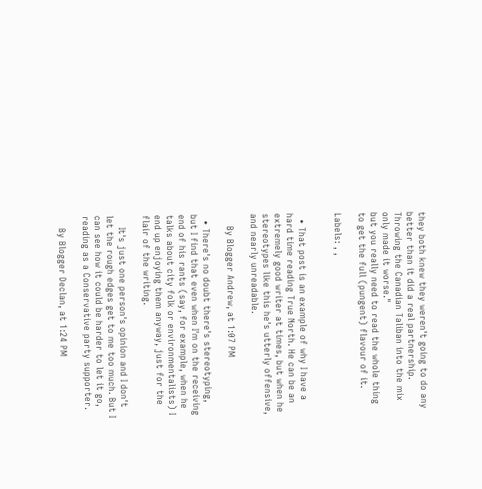they both knew they weren't going to do any better than it did a real partnership. Throwing the Canadian Taliban into the mix only made it worse."
but you really need to read the whole thing to get the full (pungent) flavour of it.

Labels: , ,


  • That post is an example of why I have a hard time reading True North. He can be an extremely good writer at times, but when he stereotypes like this he's utterly offensive, and nearly unreadable.

    By Blogger Andrew, at 1:07 PM

  • There's no doubt there's stereotyping, but I find that even when I'm on the receiving end of his rants (say, for example, when he talks about city folk or environmentalists) I end up enjoying them anyway, just for the flair of the writing.

    It's just one person's opinion and I don't let the rough edges get to me too much. But I can see how it could be harder to let it go, reading as a Conservative party supporter.

    By Blogger Declan, at 1:24 PM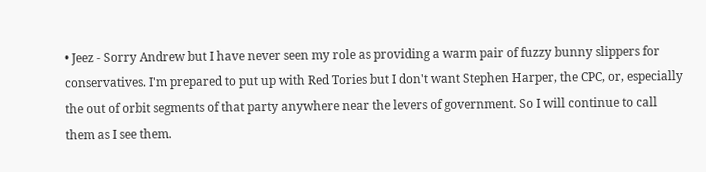• Jeez - Sorry Andrew but I have never seen my role as providing a warm pair of fuzzy bunny slippers for conservatives. I'm prepared to put up with Red Tories but I don't want Stephen Harper, the CPC, or, especially the out of orbit segments of that party anywhere near the levers of government. So I will continue to call them as I see them.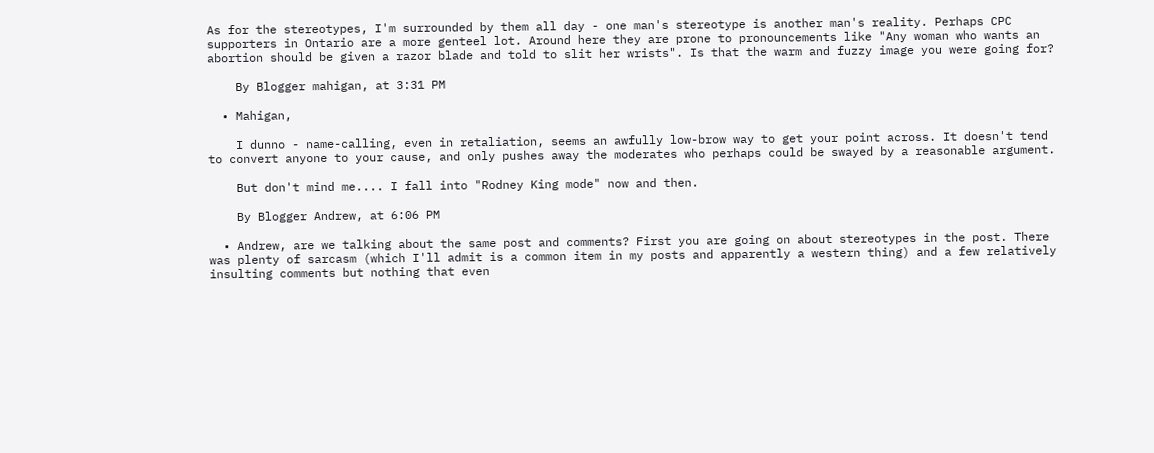As for the stereotypes, I'm surrounded by them all day - one man's stereotype is another man's reality. Perhaps CPC supporters in Ontario are a more genteel lot. Around here they are prone to pronouncements like "Any woman who wants an abortion should be given a razor blade and told to slit her wrists". Is that the warm and fuzzy image you were going for?

    By Blogger mahigan, at 3:31 PM

  • Mahigan,

    I dunno - name-calling, even in retaliation, seems an awfully low-brow way to get your point across. It doesn't tend to convert anyone to your cause, and only pushes away the moderates who perhaps could be swayed by a reasonable argument.

    But don't mind me.... I fall into "Rodney King mode" now and then.

    By Blogger Andrew, at 6:06 PM

  • Andrew, are we talking about the same post and comments? First you are going on about stereotypes in the post. There was plenty of sarcasm (which I'll admit is a common item in my posts and apparently a western thing) and a few relatively insulting comments but nothing that even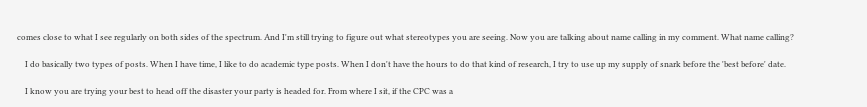comes close to what I see regularly on both sides of the spectrum. And I'm still trying to figure out what stereotypes you are seeing. Now you are talking about name calling in my comment. What name calling?

    I do basically two types of posts. When I have time, I like to do academic type posts. When I don't have the hours to do that kind of research, I try to use up my supply of snark before the 'best before' date.

    I know you are trying your best to head off the disaster your party is headed for. From where I sit, if the CPC was a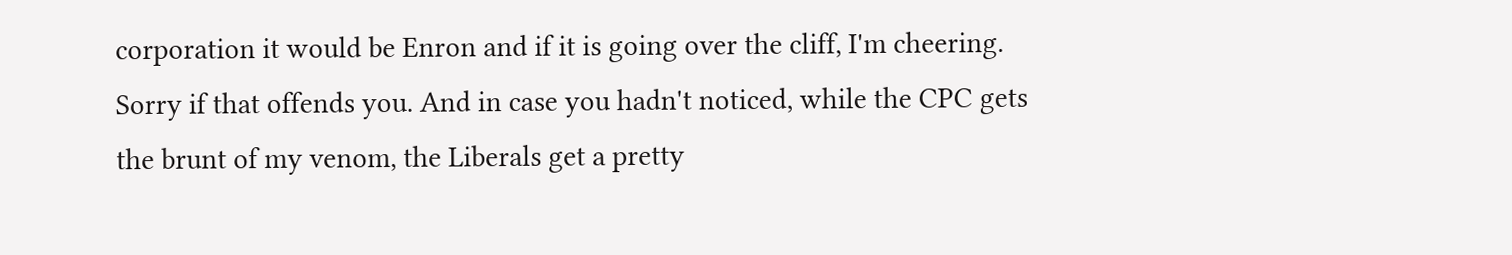corporation it would be Enron and if it is going over the cliff, I'm cheering. Sorry if that offends you. And in case you hadn't noticed, while the CPC gets the brunt of my venom, the Liberals get a pretty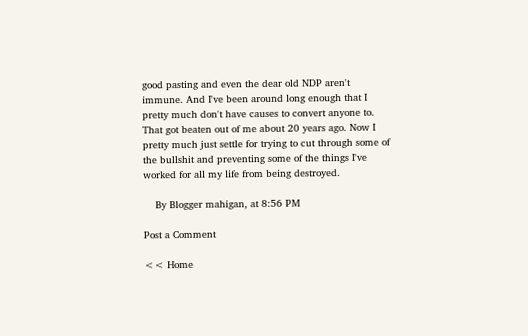good pasting and even the dear old NDP aren't immune. And I've been around long enough that I pretty much don't have causes to convert anyone to. That got beaten out of me about 20 years ago. Now I pretty much just settle for trying to cut through some of the bullshit and preventing some of the things I've worked for all my life from being destroyed.

    By Blogger mahigan, at 8:56 PM

Post a Comment

<< Home